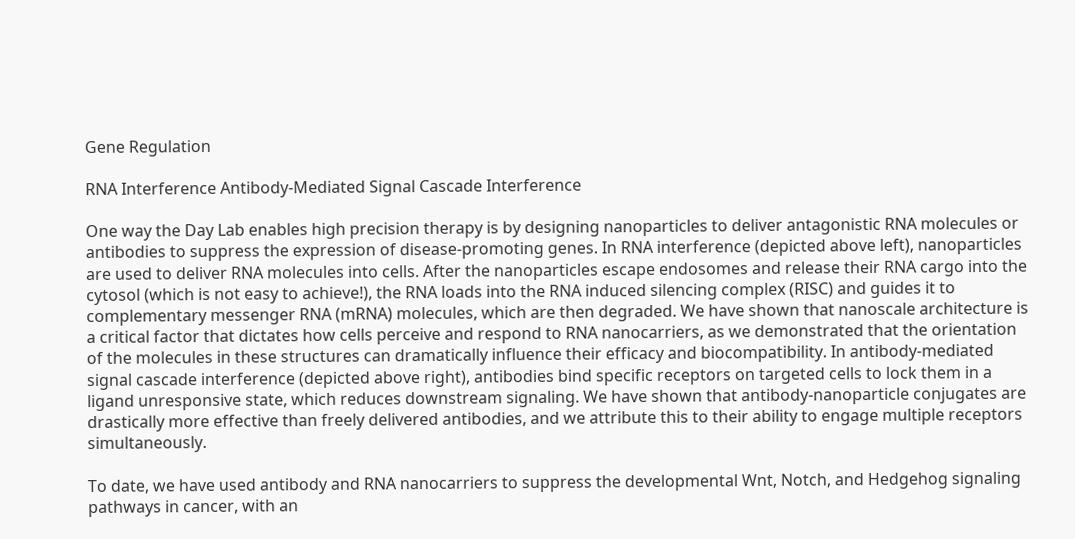Gene Regulation

RNA Interference Antibody-Mediated Signal Cascade Interference

One way the Day Lab enables high precision therapy is by designing nanoparticles to deliver antagonistic RNA molecules or antibodies to suppress the expression of disease-promoting genes. In RNA interference (depicted above left), nanoparticles are used to deliver RNA molecules into cells. After the nanoparticles escape endosomes and release their RNA cargo into the cytosol (which is not easy to achieve!), the RNA loads into the RNA induced silencing complex (RISC) and guides it to complementary messenger RNA (mRNA) molecules, which are then degraded. We have shown that nanoscale architecture is a critical factor that dictates how cells perceive and respond to RNA nanocarriers, as we demonstrated that the orientation of the molecules in these structures can dramatically influence their efficacy and biocompatibility. In antibody-mediated signal cascade interference (depicted above right), antibodies bind specific receptors on targeted cells to lock them in a ligand unresponsive state, which reduces downstream signaling. We have shown that antibody-nanoparticle conjugates are drastically more effective than freely delivered antibodies, and we attribute this to their ability to engage multiple receptors simultaneously.

To date, we have used antibody and RNA nanocarriers to suppress the developmental Wnt, Notch, and Hedgehog signaling pathways in cancer, with an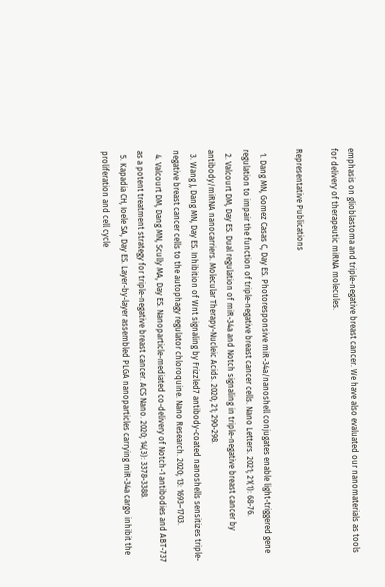emphasis on glioblastoma and triple-negative breast cancer. We have also evaluated our nanomaterials as tools for delivery of therapeutic miRNA molecules.

Representative Publications

  1. Dang MN, Gomez Casas C, Day ES. Photoresponsive miR-34a/nanoshell conjugates enable light-triggered gene regulation to impair the function of triple-negative breast cancer cells. Nano Letters. 2021; 21(1): 68-76.
  2. Valcourt DM, Day ES. Dual regulation of miR-34a and Notch signaling in triple-negative breast cancer by antibody/miRNA nanocarriers. Molecular Therapy-Nucleic Acids. 2020; 21; 290-298.
  3. Wang J, Dang MN, Day ES. Inhibition of Wnt signaling by Frizzled7 antibody-coated nanoshells sensitizes triple-negative breast cancer cells to the autophagy regulator chloroquine. Nano Research. 2020; 13: 1693–1703.
  4. Valcourt DM, Dang MN, Scully MA, Day ES. Nanoparticle-mediated co-delivery of Notch-1 antibodies and ABT-737 as a potent treatment strategy for triple-negative breast cancer. ACS Nano. 2020; 14(3): 3378-3388.
  5. Kapadia CH, Ioele SA, Day ES. Layer-by-layer assembled PLGA nanoparticles carrying miR-34a cargo inhibit the proliferation and cell cycle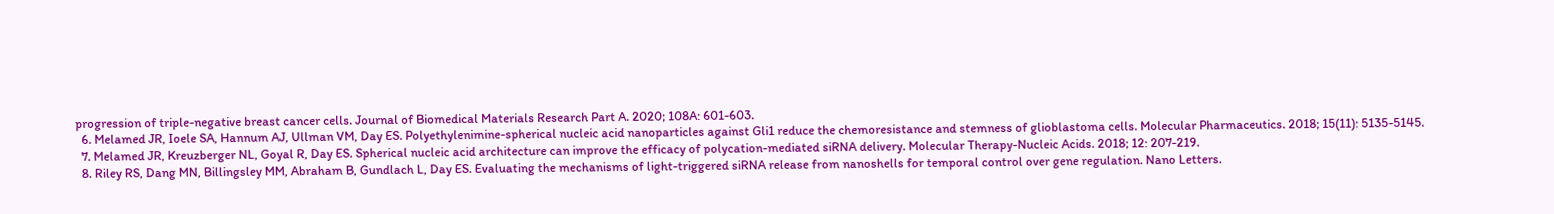progression of triple-negative breast cancer cells. Journal of Biomedical Materials Research Part A. 2020; 108A: 601-603.
  6. Melamed JR, Ioele SA, Hannum AJ, Ullman VM, Day ES. Polyethylenimine-spherical nucleic acid nanoparticles against Gli1 reduce the chemoresistance and stemness of glioblastoma cells. Molecular Pharmaceutics. 2018; 15(11): 5135-5145.
  7. Melamed JR, Kreuzberger NL, Goyal R, Day ES. Spherical nucleic acid architecture can improve the efficacy of polycation-mediated siRNA delivery. Molecular Therapy-Nucleic Acids. 2018; 12: 207-219.
  8. Riley RS, Dang MN, Billingsley MM, Abraham B, Gundlach L, Day ES. Evaluating the mechanisms of light-triggered siRNA release from nanoshells for temporal control over gene regulation. Nano Letters.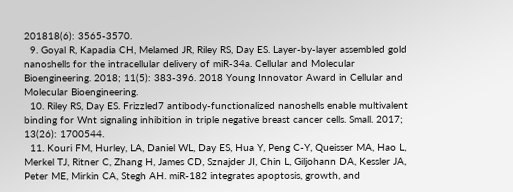201818(6): 3565-3570.
  9. Goyal R, Kapadia CH, Melamed JR, Riley RS, Day ES. Layer-by-layer assembled gold nanoshells for the intracellular delivery of miR-34a. Cellular and Molecular Bioengineering. 2018; 11(5): 383-396. 2018 Young Innovator Award in Cellular and Molecular Bioengineering.
  10. Riley RS, Day ES. Frizzled7 antibody-functionalized nanoshells enable multivalent binding for Wnt signaling inhibition in triple negative breast cancer cells. Small. 2017; 13(26): 1700544.
  11. Kouri FM, Hurley, LA, Daniel WL, Day ES, Hua Y, Peng C-Y, Queisser MA, Hao L, Merkel TJ, Ritner C, Zhang H, James CD, Sznajder JI, Chin L, Giljohann DA, Kessler JA, Peter ME, Mirkin CA, Stegh AH. miR-182 integrates apoptosis, growth, and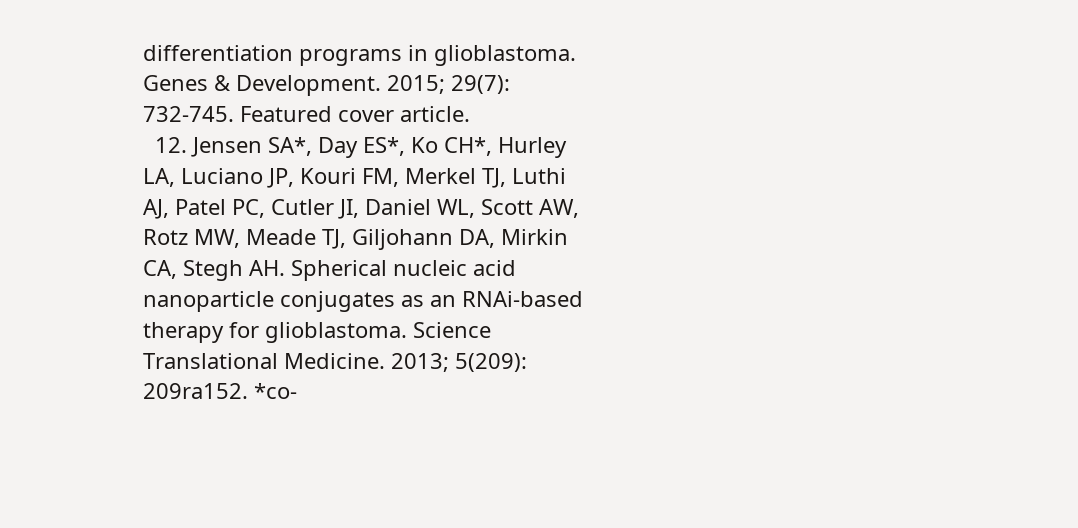differentiation programs in glioblastoma. Genes & Development. 2015; 29(7): 732-745. Featured cover article.
  12. Jensen SA*, Day ES*, Ko CH*, Hurley LA, Luciano JP, Kouri FM, Merkel TJ, Luthi AJ, Patel PC, Cutler JI, Daniel WL, Scott AW, Rotz MW, Meade TJ, Giljohann DA, Mirkin CA, Stegh AH. Spherical nucleic acid nanoparticle conjugates as an RNAi-based therapy for glioblastoma. Science Translational Medicine. 2013; 5(209): 209ra152. *co-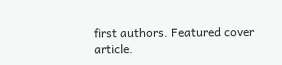first authors. Featured cover article.